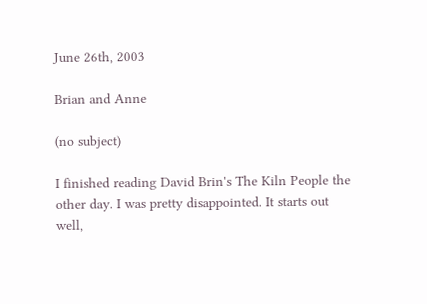June 26th, 2003

Brian and Anne

(no subject)

I finished reading David Brin's The Kiln People the other day. I was pretty disappointed. It starts out well,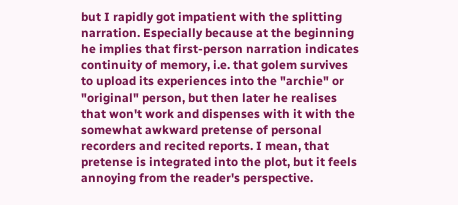but I rapidly got impatient with the splitting narration. Especially because at the beginning he implies that first-person narration indicates continuity of memory, i.e. that golem survives to upload its experiences into the "archie" or "original" person, but then later he realises that won't work and dispenses with it with the somewhat awkward pretense of personal recorders and recited reports. I mean, that pretense is integrated into the plot, but it feels annoying from the reader's perspective.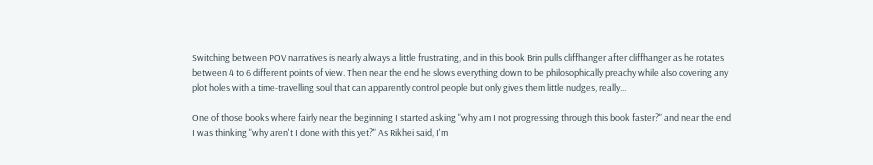Switching between POV narratives is nearly always a little frustrating, and in this book Brin pulls cliffhanger after cliffhanger as he rotates between 4 to 6 different points of view. Then near the end he slows everything down to be philosophically preachy while also covering any plot holes with a time-travelling soul that can apparently control people but only gives them little nudges, really...

One of those books where fairly near the beginning I started asking "why am I not progressing through this book faster?" and near the end I was thinking "why aren't I done with this yet?" As Rikhei said, I'm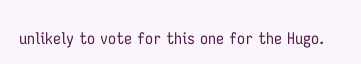unlikely to vote for this one for the Hugo.